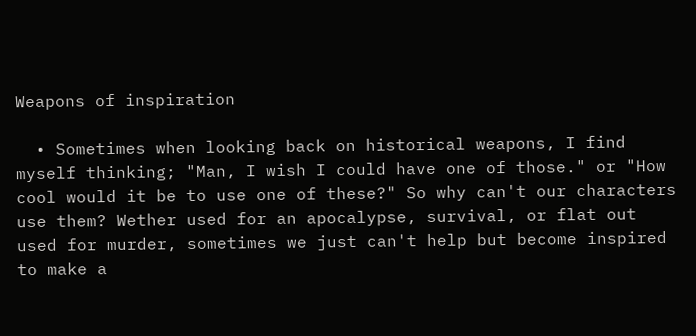Weapons of inspiration

  • Sometimes when looking back on historical weapons, I find myself thinking; "Man, I wish I could have one of those." or "How cool would it be to use one of these?" So why can't our characters use them? Wether used for an apocalypse, survival, or flat out used for murder, sometimes we just can't help but become inspired to make a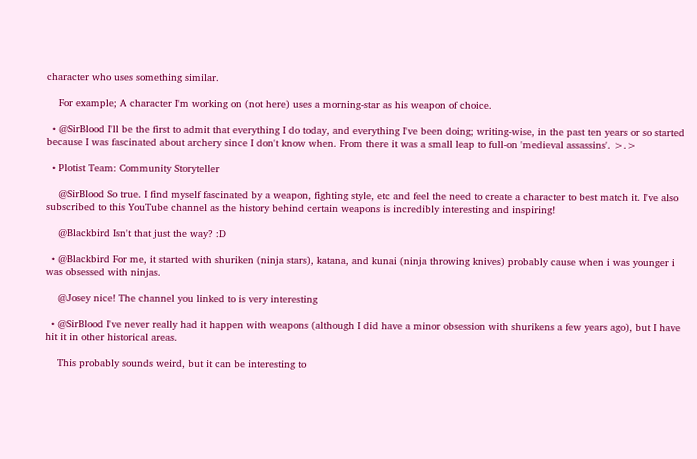character who uses something similar.

    For example; A character I'm working on (not here) uses a morning-star as his weapon of choice.

  • @SirBlood I'll be the first to admit that everything I do today, and everything I've been doing; writing-wise, in the past ten years or so started because I was fascinated about archery since I don't know when. From there it was a small leap to full-on 'medieval assassins'. >.>

  • Plotist Team: Community Storyteller

    @SirBlood So true. I find myself fascinated by a weapon, fighting style, etc and feel the need to create a character to best match it. I've also subscribed to this YouTube channel as the history behind certain weapons is incredibly interesting and inspiring!

    @Blackbird Isn't that just the way? :D

  • @Blackbird For me, it started with shuriken (ninja stars), katana, and kunai (ninja throwing knives) probably cause when i was younger i was obsessed with ninjas.

    @Josey nice! The channel you linked to is very interesting

  • @SirBlood I've never really had it happen with weapons (although I did have a minor obsession with shurikens a few years ago), but I have hit it in other historical areas.

    This probably sounds weird, but it can be interesting to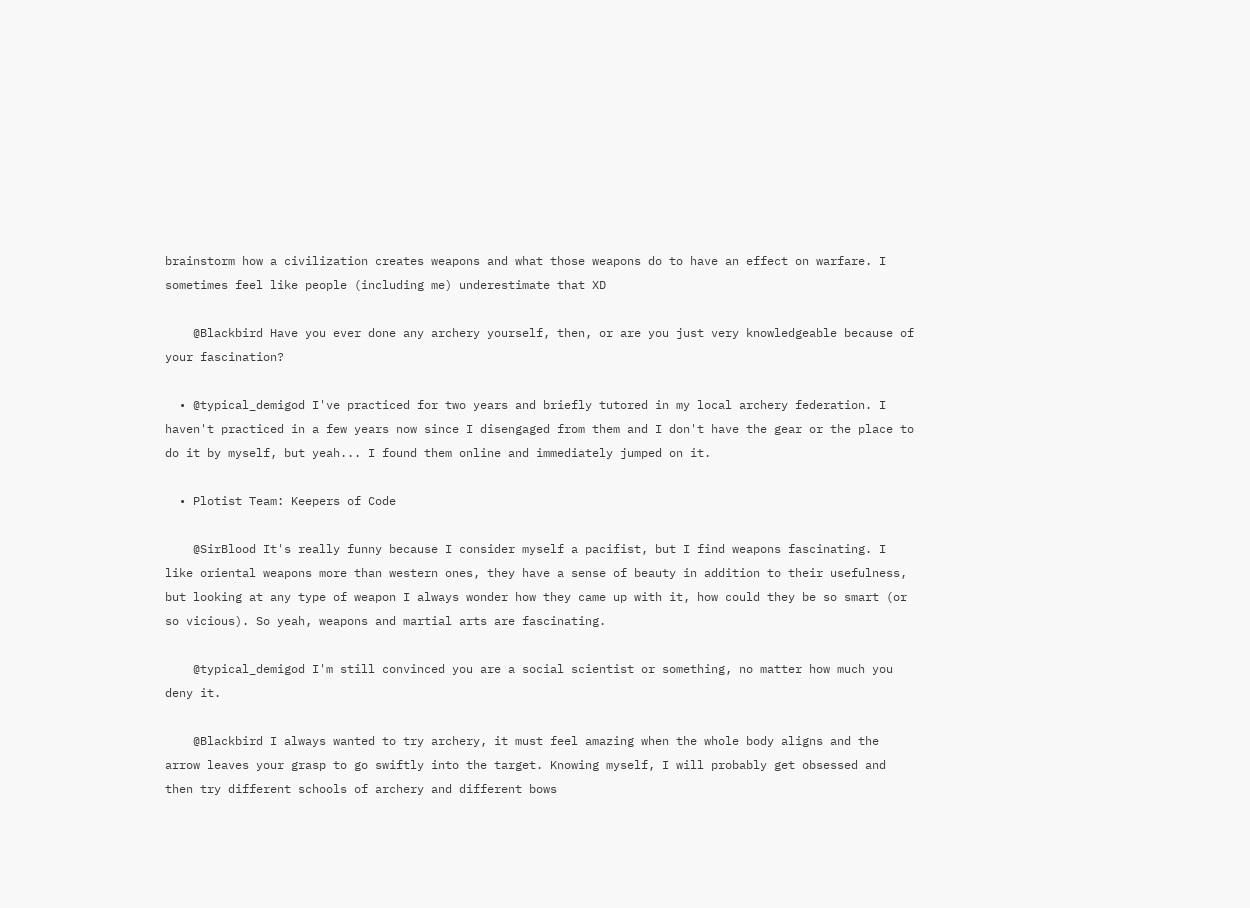brainstorm how a civilization creates weapons and what those weapons do to have an effect on warfare. I sometimes feel like people (including me) underestimate that XD

    @Blackbird Have you ever done any archery yourself, then, or are you just very knowledgeable because of your fascination?

  • @typical_demigod I've practiced for two years and briefly tutored in my local archery federation. I haven't practiced in a few years now since I disengaged from them and I don't have the gear or the place to do it by myself, but yeah... I found them online and immediately jumped on it.

  • Plotist Team: Keepers of Code

    @SirBlood It's really funny because I consider myself a pacifist, but I find weapons fascinating. I like oriental weapons more than western ones, they have a sense of beauty in addition to their usefulness, but looking at any type of weapon I always wonder how they came up with it, how could they be so smart (or so vicious). So yeah, weapons and martial arts are fascinating.

    @typical_demigod I'm still convinced you are a social scientist or something, no matter how much you deny it.

    @Blackbird I always wanted to try archery, it must feel amazing when the whole body aligns and the arrow leaves your grasp to go swiftly into the target. Knowing myself, I will probably get obsessed and then try different schools of archery and different bows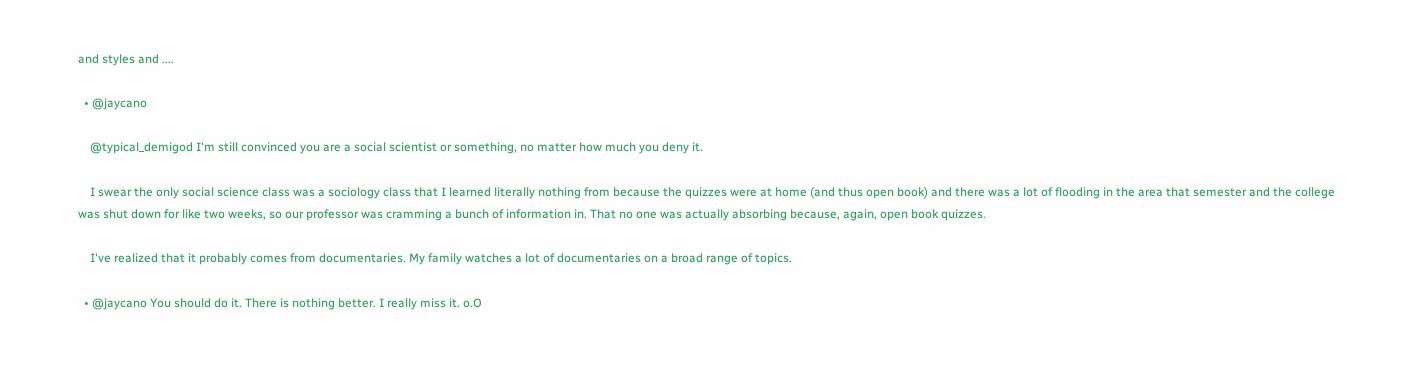and styles and ....

  • @jaycano

    @typical_demigod I'm still convinced you are a social scientist or something, no matter how much you deny it.

    I swear the only social science class was a sociology class that I learned literally nothing from because the quizzes were at home (and thus open book) and there was a lot of flooding in the area that semester and the college was shut down for like two weeks, so our professor was cramming a bunch of information in. That no one was actually absorbing because, again, open book quizzes.

    I've realized that it probably comes from documentaries. My family watches a lot of documentaries on a broad range of topics.

  • @jaycano You should do it. There is nothing better. I really miss it. o.O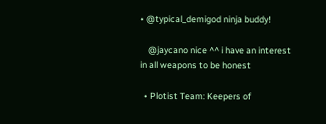• @typical_demigod ninja buddy!

    @jaycano nice ^^ i have an interest in all weapons to be honest

  • Plotist Team: Keepers of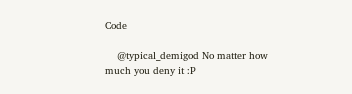Code

    @typical_demigod No matter how much you deny it :P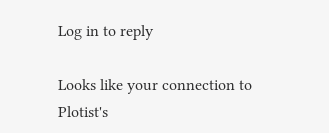Log in to reply

Looks like your connection to Plotist's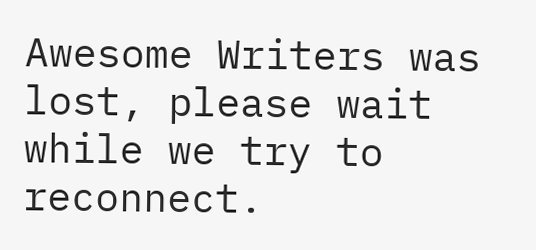Awesome Writers was lost, please wait while we try to reconnect.